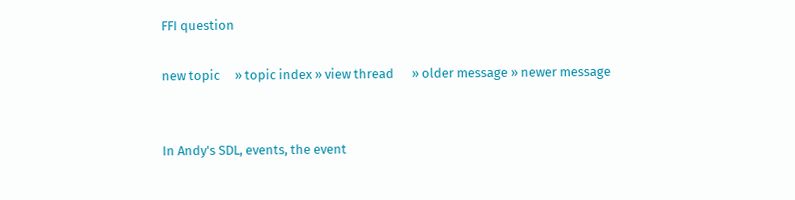FFI question

new topic     » topic index » view thread      » older message » newer message


In Andy's SDL, events, the event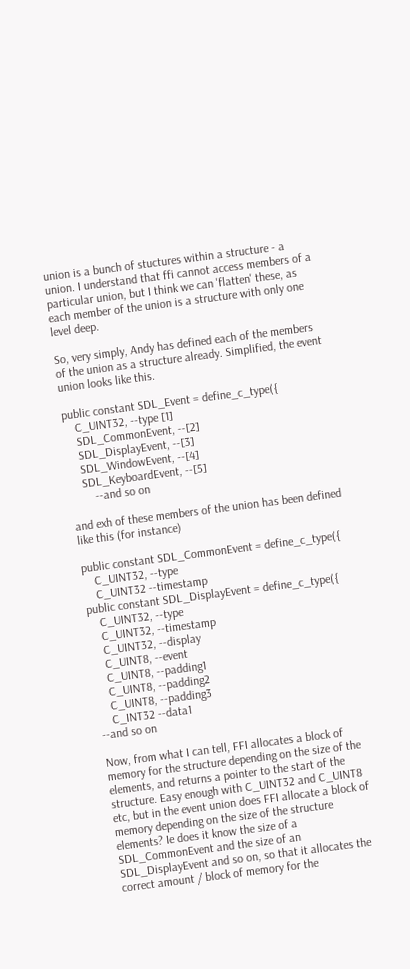union is a bunch of stuctures within a structure - a union. I understand that ffi cannot access members of a particular union, but I think we can 'flatten' these, as each member of the union is a structure with only one level deep.

So, very simply, Andy has defined each of the members of the union as a structure already. Simplified, the event union looks like this.

public constant SDL_Event = define_c_type({
    C_UINT32, --type [1]
    SDL_CommonEvent, --[2]
    SDL_DisplayEvent, --[3]
    SDL_WindowEvent, --[4]
    SDL_KeyboardEvent, --[5]
        --and so on

and exh of these members of the union has been defined like this (for instance)

public constant SDL_CommonEvent = define_c_type({
    C_UINT32, --type
    C_UINT32 --timestamp
public constant SDL_DisplayEvent = define_c_type({
    C_UINT32, --type
    C_UINT32, --timestamp
    C_UINT32, --display
    C_UINT8, --event
    C_UINT8, --padding1
    C_UINT8, --padding2
    C_UINT8, --padding3
    C_INT32 --data1
--and so on

Now, from what I can tell, FFI allocates a block of memory for the structure depending on the size of the elements, and returns a pointer to the start of the structure. Easy enough with C_UINT32 and C_UINT8 etc, but in the event union does FFI allocate a block of memory depending on the size of the structure elements? Ie does it know the size of a SDL_CommonEvent and the size of an SDL_DisplayEvent and so on, so that it allocates the correct amount / block of memory for the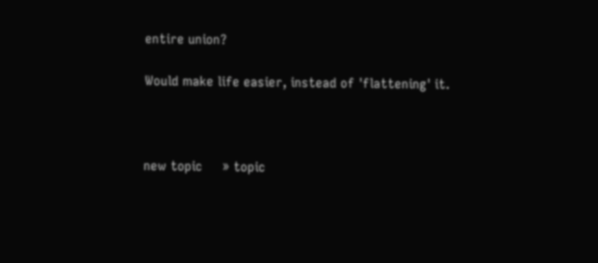entire union?

Would make life easier, instead of 'flattening' it.



new topic     » topic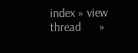index » view thread      »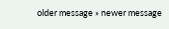older message » newer message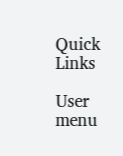Quick Links

User menu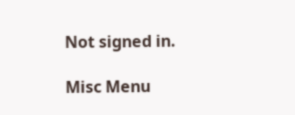Not signed in.

Misc Menu